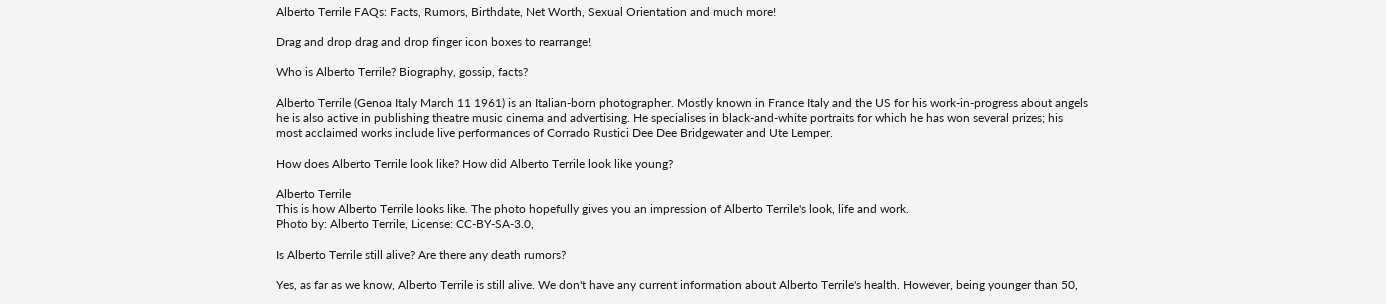Alberto Terrile FAQs: Facts, Rumors, Birthdate, Net Worth, Sexual Orientation and much more!

Drag and drop drag and drop finger icon boxes to rearrange!

Who is Alberto Terrile? Biography, gossip, facts?

Alberto Terrile (Genoa Italy March 11 1961) is an Italian-born photographer. Mostly known in France Italy and the US for his work-in-progress about angels he is also active in publishing theatre music cinema and advertising. He specialises in black-and-white portraits for which he has won several prizes; his most acclaimed works include live performances of Corrado Rustici Dee Dee Bridgewater and Ute Lemper.

How does Alberto Terrile look like? How did Alberto Terrile look like young?

Alberto Terrile
This is how Alberto Terrile looks like. The photo hopefully gives you an impression of Alberto Terrile's look, life and work.
Photo by: Alberto Terrile, License: CC-BY-SA-3.0,

Is Alberto Terrile still alive? Are there any death rumors?

Yes, as far as we know, Alberto Terrile is still alive. We don't have any current information about Alberto Terrile's health. However, being younger than 50,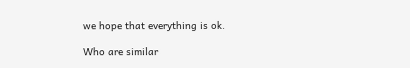we hope that everything is ok.

Who are similar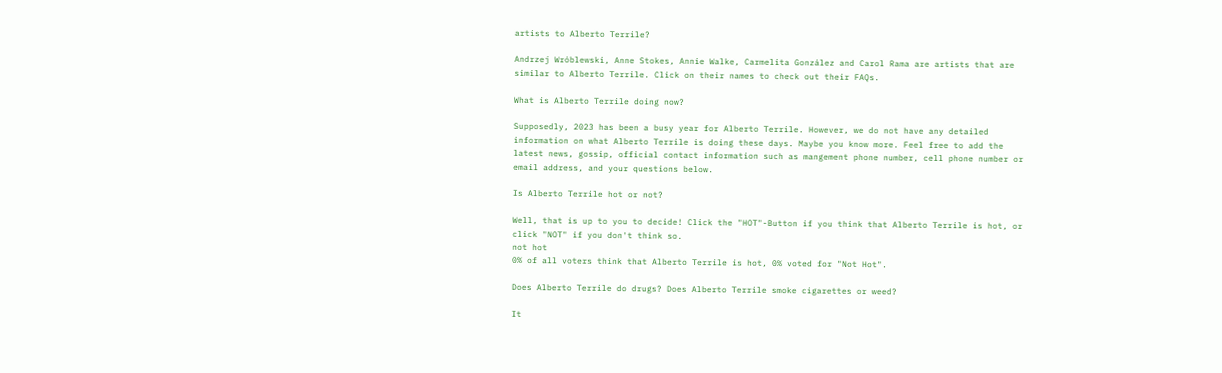artists to Alberto Terrile?

Andrzej Wróblewski, Anne Stokes, Annie Walke, Carmelita González and Carol Rama are artists that are similar to Alberto Terrile. Click on their names to check out their FAQs.

What is Alberto Terrile doing now?

Supposedly, 2023 has been a busy year for Alberto Terrile. However, we do not have any detailed information on what Alberto Terrile is doing these days. Maybe you know more. Feel free to add the latest news, gossip, official contact information such as mangement phone number, cell phone number or email address, and your questions below.

Is Alberto Terrile hot or not?

Well, that is up to you to decide! Click the "HOT"-Button if you think that Alberto Terrile is hot, or click "NOT" if you don't think so.
not hot
0% of all voters think that Alberto Terrile is hot, 0% voted for "Not Hot".

Does Alberto Terrile do drugs? Does Alberto Terrile smoke cigarettes or weed?

It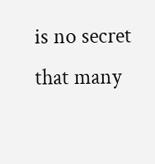is no secret that many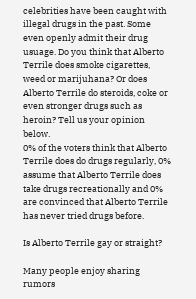celebrities have been caught with illegal drugs in the past. Some even openly admit their drug usuage. Do you think that Alberto Terrile does smoke cigarettes, weed or marijuhana? Or does Alberto Terrile do steroids, coke or even stronger drugs such as heroin? Tell us your opinion below.
0% of the voters think that Alberto Terrile does do drugs regularly, 0% assume that Alberto Terrile does take drugs recreationally and 0% are convinced that Alberto Terrile has never tried drugs before.

Is Alberto Terrile gay or straight?

Many people enjoy sharing rumors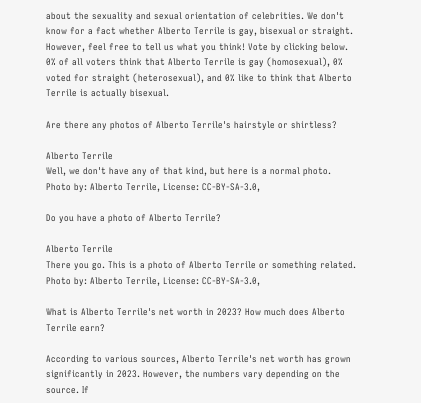about the sexuality and sexual orientation of celebrities. We don't know for a fact whether Alberto Terrile is gay, bisexual or straight. However, feel free to tell us what you think! Vote by clicking below.
0% of all voters think that Alberto Terrile is gay (homosexual), 0% voted for straight (heterosexual), and 0% like to think that Alberto Terrile is actually bisexual.

Are there any photos of Alberto Terrile's hairstyle or shirtless?

Alberto Terrile
Well, we don't have any of that kind, but here is a normal photo.
Photo by: Alberto Terrile, License: CC-BY-SA-3.0,

Do you have a photo of Alberto Terrile?

Alberto Terrile
There you go. This is a photo of Alberto Terrile or something related.
Photo by: Alberto Terrile, License: CC-BY-SA-3.0,

What is Alberto Terrile's net worth in 2023? How much does Alberto Terrile earn?

According to various sources, Alberto Terrile's net worth has grown significantly in 2023. However, the numbers vary depending on the source. If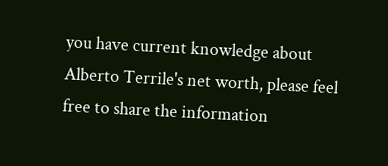you have current knowledge about Alberto Terrile's net worth, please feel free to share the information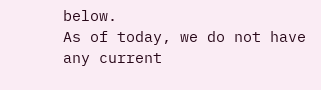below.
As of today, we do not have any current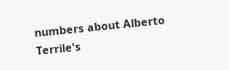numbers about Alberto Terrile's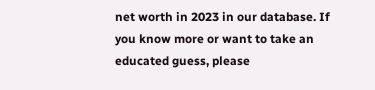net worth in 2023 in our database. If you know more or want to take an educated guess, please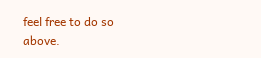feel free to do so above.